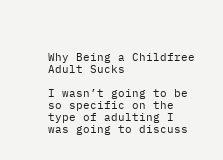Why Being a Childfree Adult Sucks

I wasn’t going to be so specific on the type of adulting I was going to discuss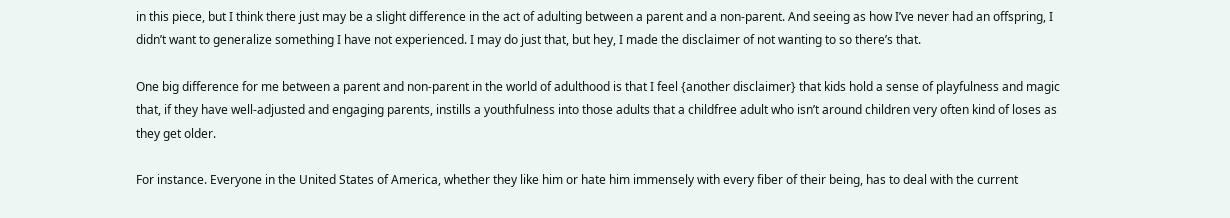in this piece, but I think there just may be a slight difference in the act of adulting between a parent and a non-parent. And seeing as how I’ve never had an offspring, I didn’t want to generalize something I have not experienced. I may do just that, but hey, I made the disclaimer of not wanting to so there’s that.

One big difference for me between a parent and non-parent in the world of adulthood is that I feel {another disclaimer} that kids hold a sense of playfulness and magic that, if they have well-adjusted and engaging parents, instills a youthfulness into those adults that a childfree adult who isn’t around children very often kind of loses as they get older.

For instance. Everyone in the United States of America, whether they like him or hate him immensely with every fiber of their being, has to deal with the current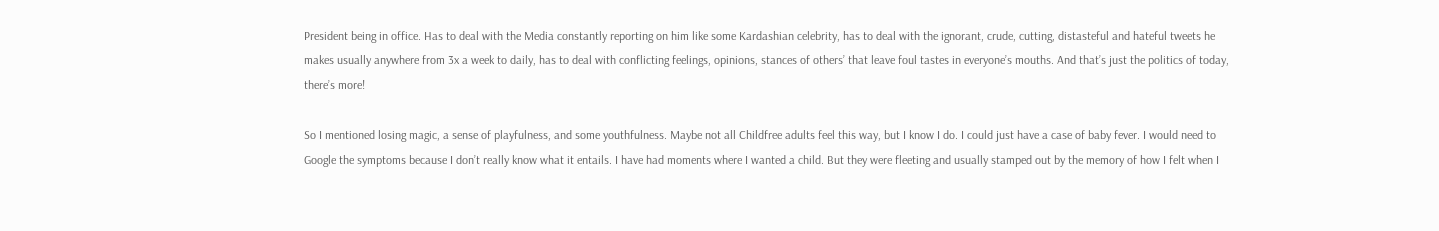President being in office. Has to deal with the Media constantly reporting on him like some Kardashian celebrity, has to deal with the ignorant, crude, cutting, distasteful and hateful tweets he makes usually anywhere from 3x a week to daily, has to deal with conflicting feelings, opinions, stances of others’ that leave foul tastes in everyone’s mouths. And that’s just the politics of today, there’s more!

So I mentioned losing magic, a sense of playfulness, and some youthfulness. Maybe not all Childfree adults feel this way, but I know I do. I could just have a case of baby fever. I would need to Google the symptoms because I don’t really know what it entails. I have had moments where I wanted a child. But they were fleeting and usually stamped out by the memory of how I felt when I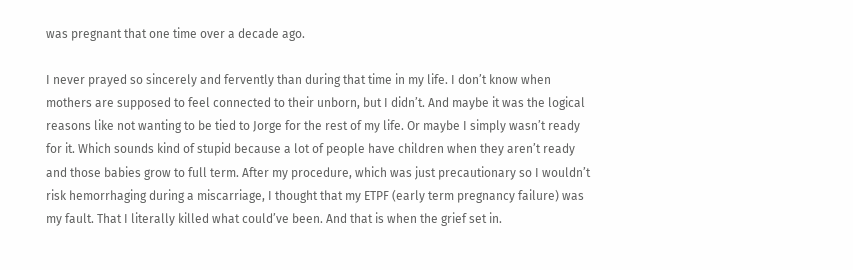was pregnant that one time over a decade ago.

I never prayed so sincerely and fervently than during that time in my life. I don’t know when mothers are supposed to feel connected to their unborn, but I didn’t. And maybe it was the logical reasons like not wanting to be tied to Jorge for the rest of my life. Or maybe I simply wasn’t ready for it. Which sounds kind of stupid because a lot of people have children when they aren’t ready and those babies grow to full term. After my procedure, which was just precautionary so I wouldn’t risk hemorrhaging during a miscarriage, I thought that my ETPF (early term pregnancy failure) was my fault. That I literally killed what could’ve been. And that is when the grief set in.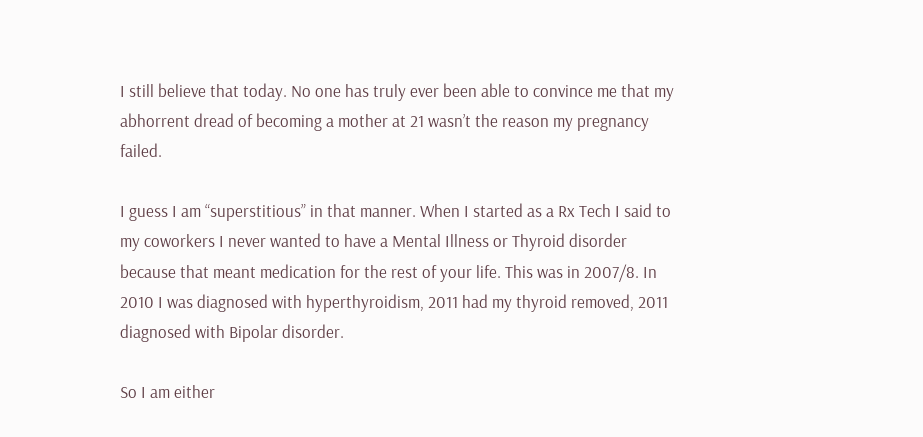I still believe that today. No one has truly ever been able to convince me that my abhorrent dread of becoming a mother at 21 wasn’t the reason my pregnancy failed.

I guess I am “superstitious” in that manner. When I started as a Rx Tech I said to my coworkers I never wanted to have a Mental Illness or Thyroid disorder because that meant medication for the rest of your life. This was in 2007/8. In 2010 I was diagnosed with hyperthyroidism, 2011 had my thyroid removed, 2011 diagnosed with Bipolar disorder.

So I am either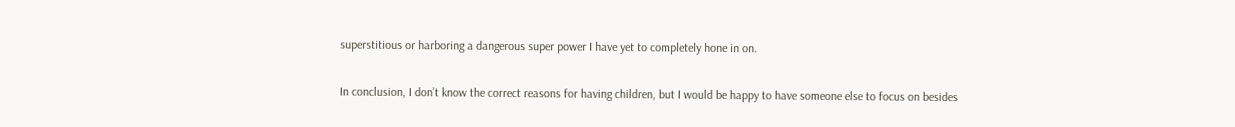superstitious or harboring a dangerous super power I have yet to completely hone in on.

In conclusion, I don’t know the correct reasons for having children, but I would be happy to have someone else to focus on besides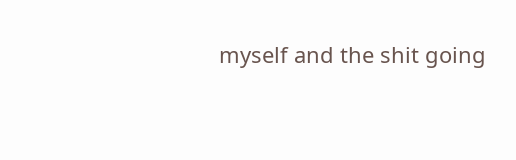myself and the shit going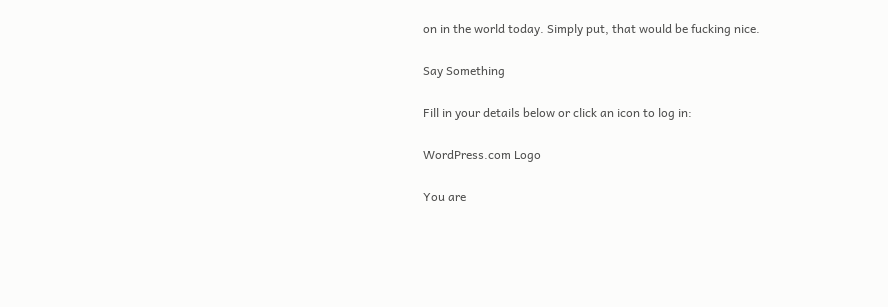on in the world today. Simply put, that would be fucking nice.

Say Something

Fill in your details below or click an icon to log in:

WordPress.com Logo

You are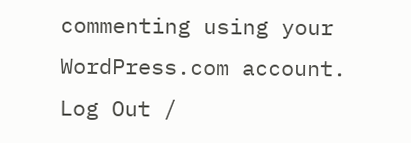commenting using your WordPress.com account. Log Out /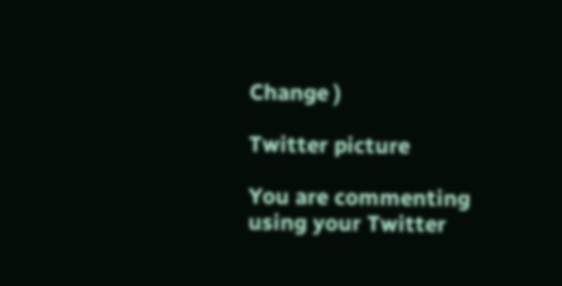Change )

Twitter picture

You are commenting using your Twitter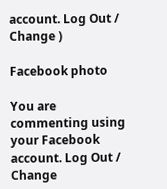account. Log Out / Change )

Facebook photo

You are commenting using your Facebook account. Log Out / Change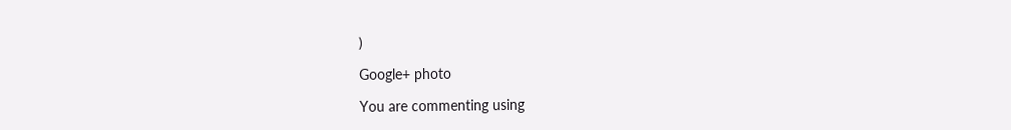)

Google+ photo

You are commenting using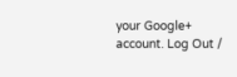your Google+ account. Log Out /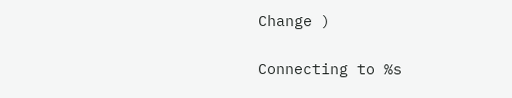Change )

Connecting to %s